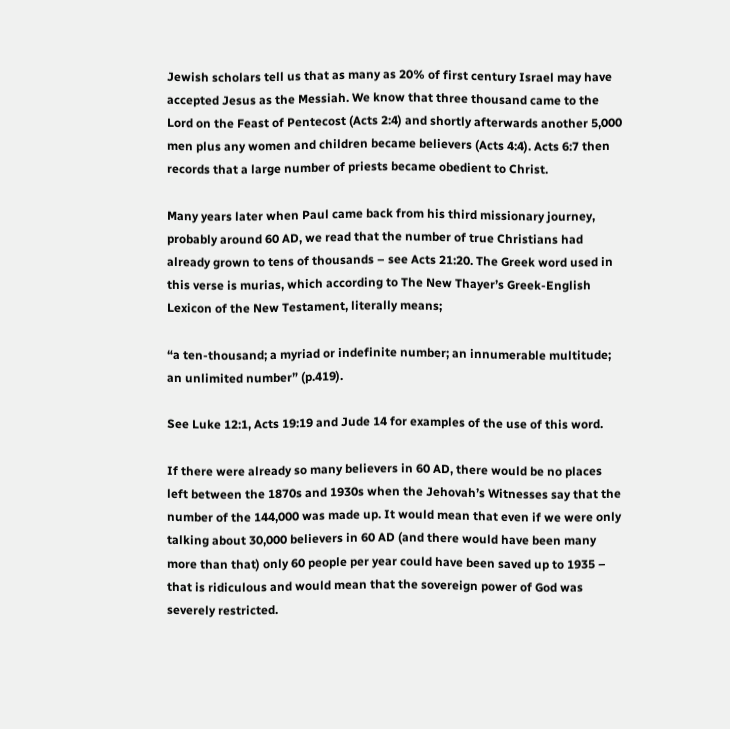Jewish scholars tell us that as many as 20% of first century Israel may have accepted Jesus as the Messiah. We know that three thousand came to the Lord on the Feast of Pentecost (Acts 2:4) and shortly afterwards another 5,000 men plus any women and children became believers (Acts 4:4). Acts 6:7 then records that a large number of priests became obedient to Christ.

Many years later when Paul came back from his third missionary journey, probably around 60 AD, we read that the number of true Christians had already grown to tens of thousands – see Acts 21:20. The Greek word used in this verse is murias, which according to The New Thayer’s Greek-English Lexicon of the New Testament, literally means;

“a ten-thousand; a myriad or indefinite number; an innumerable multitude; an unlimited number” (p.419).

See Luke 12:1, Acts 19:19 and Jude 14 for examples of the use of this word.

If there were already so many believers in 60 AD, there would be no places left between the 1870s and 1930s when the Jehovah’s Witnesses say that the number of the 144,000 was made up. It would mean that even if we were only talking about 30,000 believers in 60 AD (and there would have been many more than that) only 60 people per year could have been saved up to 1935 – that is ridiculous and would mean that the sovereign power of God was severely restricted.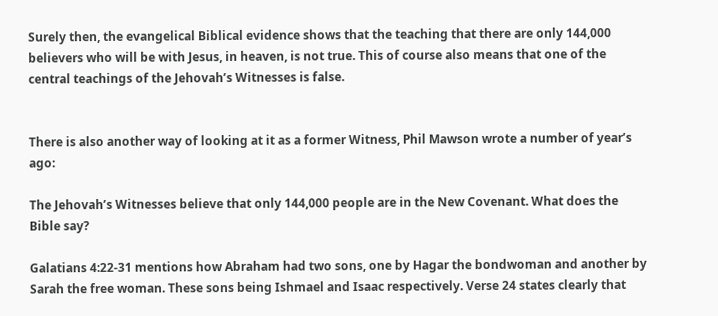Surely then, the evangelical Biblical evidence shows that the teaching that there are only 144,000 believers who will be with Jesus, in heaven, is not true. This of course also means that one of the central teachings of the Jehovah’s Witnesses is false.


There is also another way of looking at it as a former Witness, Phil Mawson wrote a number of year’s ago:

The Jehovah’s Witnesses believe that only 144,000 people are in the New Covenant. What does the Bible say?

Galatians 4:22-31 mentions how Abraham had two sons, one by Hagar the bondwoman and another by Sarah the free woman. These sons being Ishmael and Isaac respectively. Verse 24 states clearly that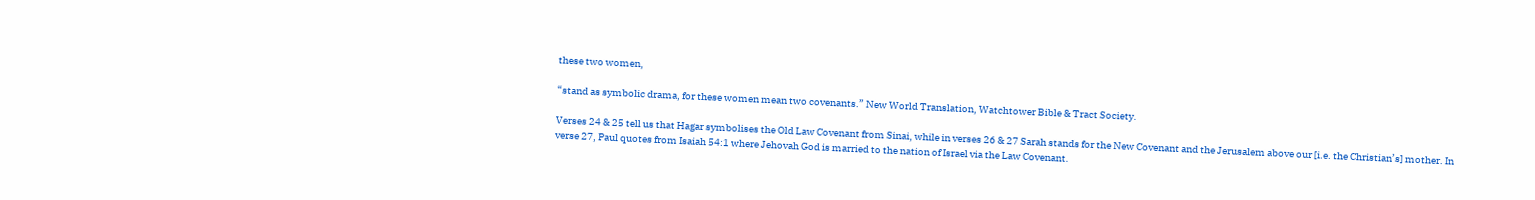these two women,

“stand as symbolic drama, for these women mean two covenants.” New World Translation, Watchtower Bible & Tract Society.

Verses 24 & 25 tell us that Hagar symbolises the Old Law Covenant from Sinai, while in verses 26 & 27 Sarah stands for the New Covenant and the Jerusalem above our [i.e. the Christian’s] mother. In verse 27, Paul quotes from Isaiah 54:1 where Jehovah God is married to the nation of Israel via the Law Covenant.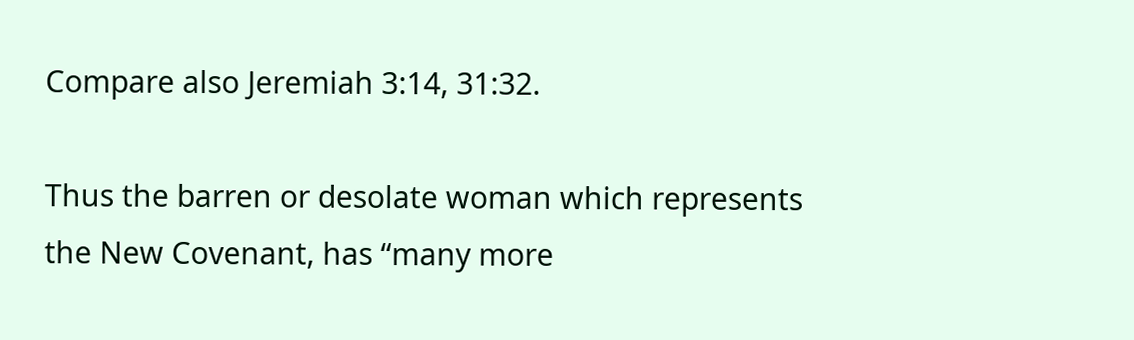Compare also Jeremiah 3:14, 31:32.

Thus the barren or desolate woman which represents the New Covenant, has “many more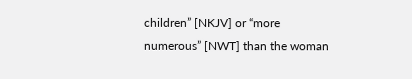children” [NKJV] or “more numerous” [NWT] than the woman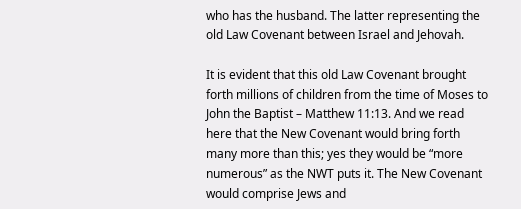who has the husband. The latter representing the old Law Covenant between Israel and Jehovah.

It is evident that this old Law Covenant brought forth millions of children from the time of Moses to John the Baptist – Matthew 11:13. And we read here that the New Covenant would bring forth many more than this; yes they would be “more numerous” as the NWT puts it. The New Covenant would comprise Jews and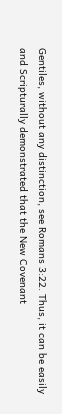Gentiles, without any distinction, see Romans 3:22. Thus, it can be easily and Scripturally demonstrated that the New Covenant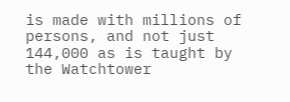is made with millions of persons, and not just 144,000 as is taught by the Watchtower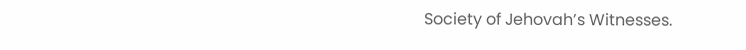Society of Jehovah’s Witnesses.